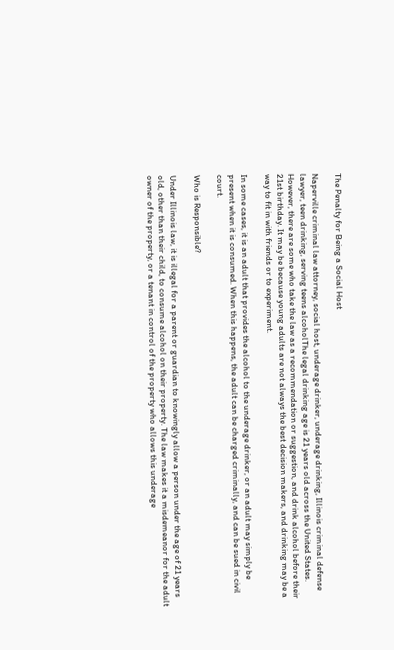The Penalty for Being a Social Host

Naperville criminal law attorney, social host, underage drinker, underage drinking, Illinois criminal defense lawyer, teen drinking, serving teens alcoholThe legal drinking age is 21 years old across the United States. However, there are some who take the law as a recommendation or suggestion, and drink alcohol before their 21st birthday. It may be because young adults are not always the best decision makers, and drinking may be a way to fit in with friends or to experiment.

In some cases, it is an adult that provides the alcohol to the underage drinker, or an adult may simply be present when it is consumed. When this happens, the adult can be charged criminally, and can be sued in civil court.

Who is Responsible?

Under Illinois law, it is illegal for a parent or guardian to knowingly allow a person under the age of 21 years old, other than their child, to consume alcohol on their property. The law makes it a misdemeanor for the adult owner of the property, or a tenant in control of the property who allows this underage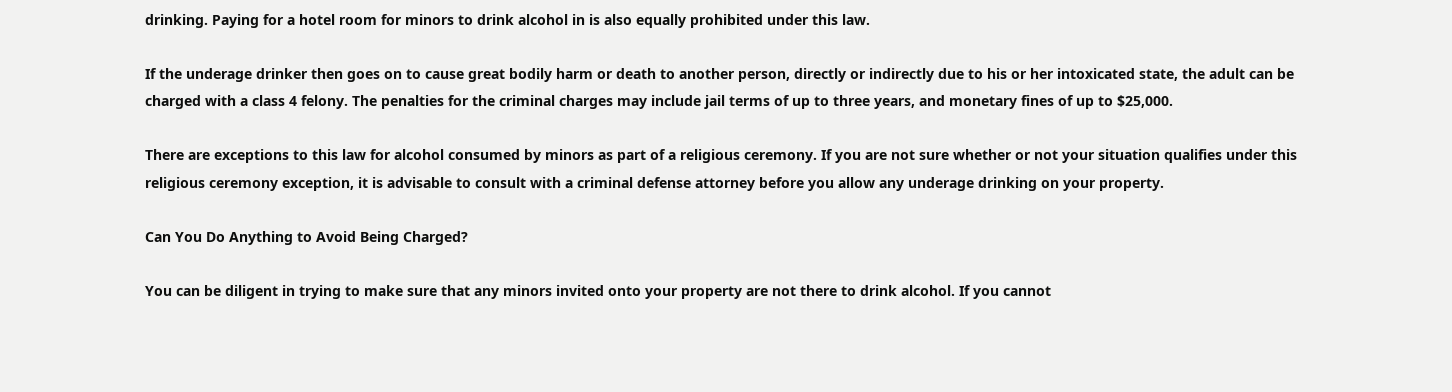drinking. Paying for a hotel room for minors to drink alcohol in is also equally prohibited under this law.

If the underage drinker then goes on to cause great bodily harm or death to another person, directly or indirectly due to his or her intoxicated state, the adult can be charged with a class 4 felony. The penalties for the criminal charges may include jail terms of up to three years, and monetary fines of up to $25,000.

There are exceptions to this law for alcohol consumed by minors as part of a religious ceremony. If you are not sure whether or not your situation qualifies under this religious ceremony exception, it is advisable to consult with a criminal defense attorney before you allow any underage drinking on your property.

Can You Do Anything to Avoid Being Charged?

You can be diligent in trying to make sure that any minors invited onto your property are not there to drink alcohol. If you cannot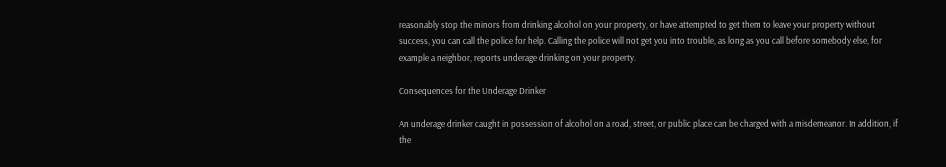reasonably stop the minors from drinking alcohol on your property, or have attempted to get them to leave your property without success, you can call the police for help. Calling the police will not get you into trouble, as long as you call before somebody else, for example a neighbor, reports underage drinking on your property.

Consequences for the Underage Drinker

An underage drinker caught in possession of alcohol on a road, street, or public place can be charged with a misdemeanor. In addition, if the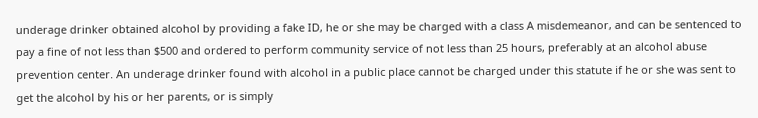underage drinker obtained alcohol by providing a fake ID, he or she may be charged with a class A misdemeanor, and can be sentenced to pay a fine of not less than $500 and ordered to perform community service of not less than 25 hours, preferably at an alcohol abuse prevention center. An underage drinker found with alcohol in a public place cannot be charged under this statute if he or she was sent to get the alcohol by his or her parents, or is simply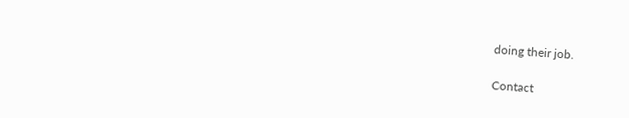doing their job.

Contact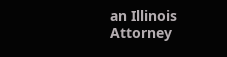an Illinois Attorney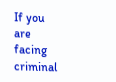If you are facing criminal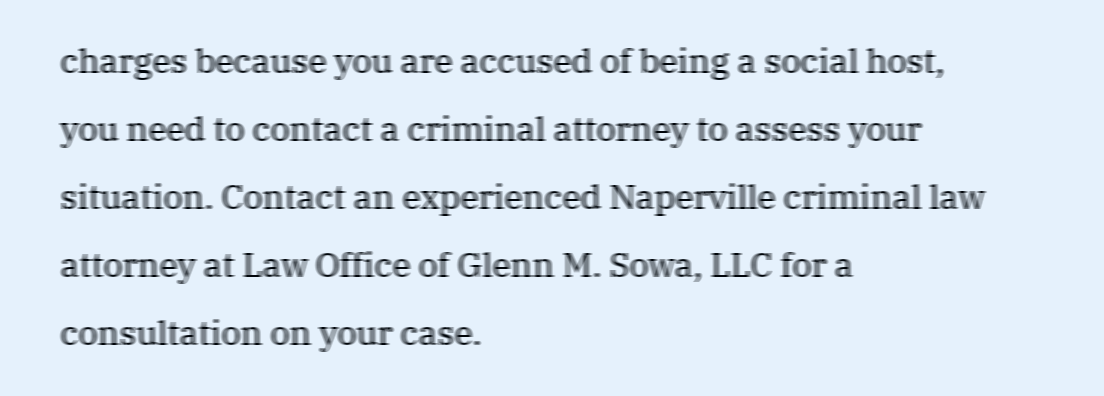charges because you are accused of being a social host, you need to contact a criminal attorney to assess your situation. Contact an experienced Naperville criminal law attorney at Law Office of Glenn M. Sowa, LLC for a consultation on your case.